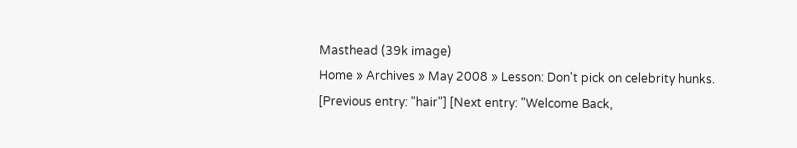Masthead (39k image)
Home » Archives » May 2008 » Lesson: Don't pick on celebrity hunks. [Previous entry: "hair"] [Next entry: "Welcome Back,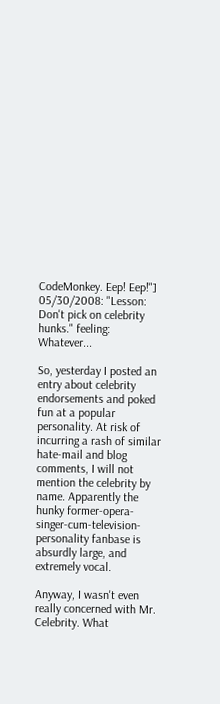CodeMonkey. Eep! Eep!"] 05/30/2008: "Lesson: Don't pick on celebrity hunks." feeling: Whatever...

So, yesterday I posted an entry about celebrity endorsements and poked fun at a popular personality. At risk of incurring a rash of similar hate-mail and blog comments, I will not mention the celebrity by name. Apparently the hunky former-opera-singer-cum-television-personality fanbase is absurdly large, and extremely vocal.

Anyway, I wasn't even really concerned with Mr. Celebrity. What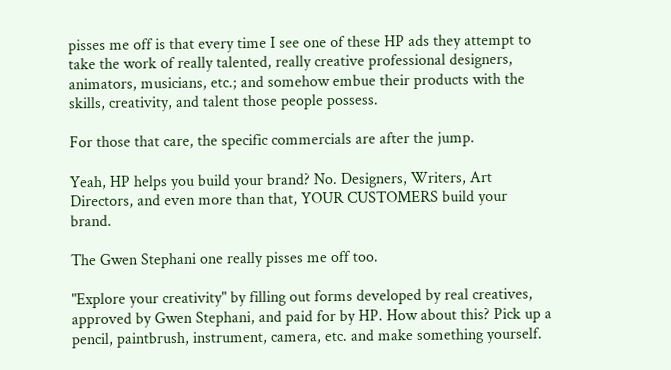pisses me off is that every time I see one of these HP ads they attempt to take the work of really talented, really creative professional designers, animators, musicians, etc.; and somehow embue their products with the skills, creativity, and talent those people possess.

For those that care, the specific commercials are after the jump.

Yeah, HP helps you build your brand? No. Designers, Writers, Art Directors, and even more than that, YOUR CUSTOMERS build your brand.

The Gwen Stephani one really pisses me off too.

"Explore your creativity" by filling out forms developed by real creatives, approved by Gwen Stephani, and paid for by HP. How about this? Pick up a pencil, paintbrush, instrument, camera, etc. and make something yourself.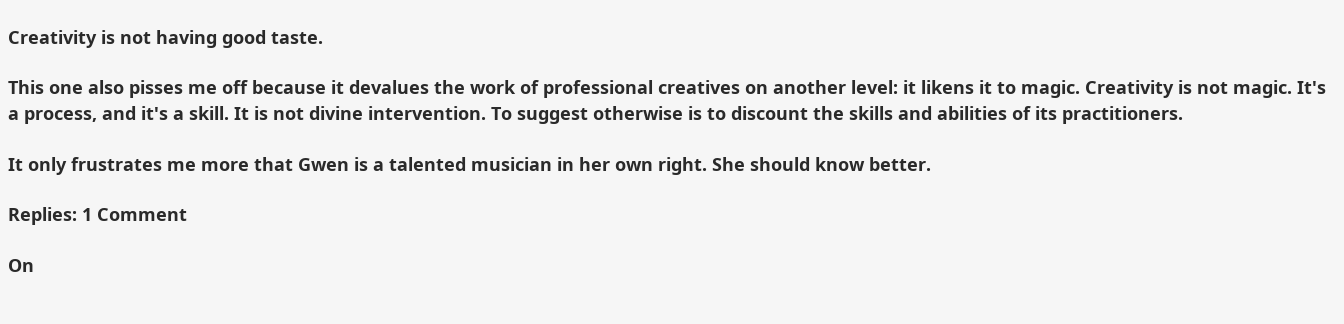Creativity is not having good taste.

This one also pisses me off because it devalues the work of professional creatives on another level: it likens it to magic. Creativity is not magic. It's a process, and it's a skill. It is not divine intervention. To suggest otherwise is to discount the skills and abilities of its practitioners.

It only frustrates me more that Gwen is a talented musician in her own right. She should know better.

Replies: 1 Comment

On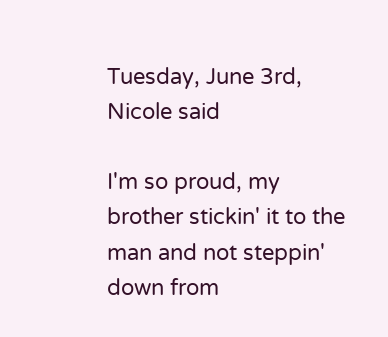Tuesday, June 3rd, Nicole said

I'm so proud, my brother stickin' it to the man and not steppin' down from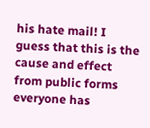his hate mail! I guess that this is the cause and effect from public forms everyone has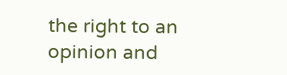the right to an opinion and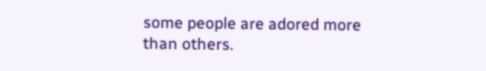some people are adored more than others.